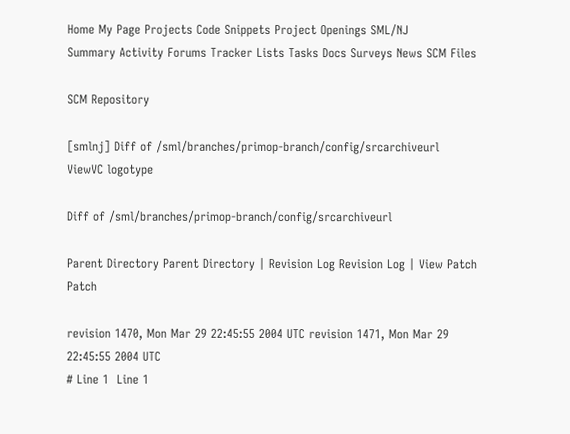Home My Page Projects Code Snippets Project Openings SML/NJ
Summary Activity Forums Tracker Lists Tasks Docs Surveys News SCM Files

SCM Repository

[smlnj] Diff of /sml/branches/primop-branch/config/srcarchiveurl
ViewVC logotype

Diff of /sml/branches/primop-branch/config/srcarchiveurl

Parent Directory Parent Directory | Revision Log Revision Log | View Patch Patch

revision 1470, Mon Mar 29 22:45:55 2004 UTC revision 1471, Mon Mar 29 22:45:55 2004 UTC
# Line 1  Line 1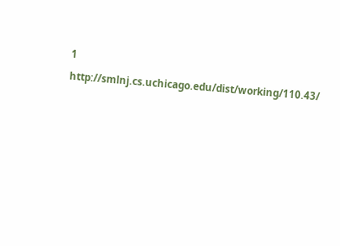1  http://smlnj.cs.uchicago.edu/dist/working/110.43/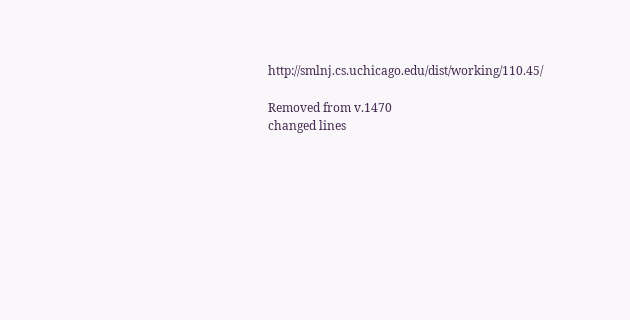http://smlnj.cs.uchicago.edu/dist/working/110.45/

Removed from v.1470
changed lines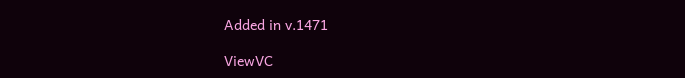Added in v.1471

ViewVC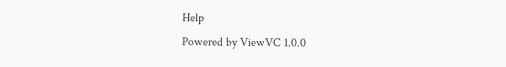Help
Powered by ViewVC 1.0.0